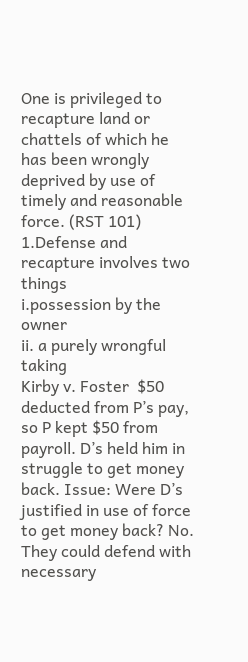One is privileged to recapture land or chattels of which he has been wrongly deprived by use of timely and reasonable force. (RST 101)
1.Defense and recapture involves two things
i.possession by the owner
ii. a purely wrongful taking
Kirby v. Foster  $50 deducted from P’s pay, so P kept $50 from payroll. D’s held him in struggle to get money back. Issue: Were D’s justified in use of force to get money back? No. They could defend with necessary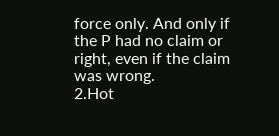force only. And only if the P had no claim or right, even if the claim was wrong.
2.Hot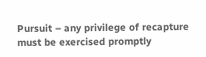Pursuit – any privilege of recapture must be exercised promptly